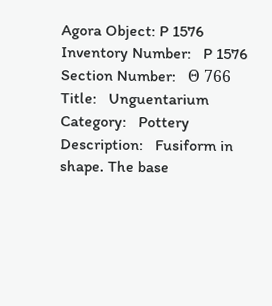Agora Object: P 1576
Inventory Number:   P 1576
Section Number:   Θ 766
Title:   Unguentarium
Category:   Pottery
Description:   Fusiform in shape. The base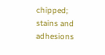chipped; stains and adhesions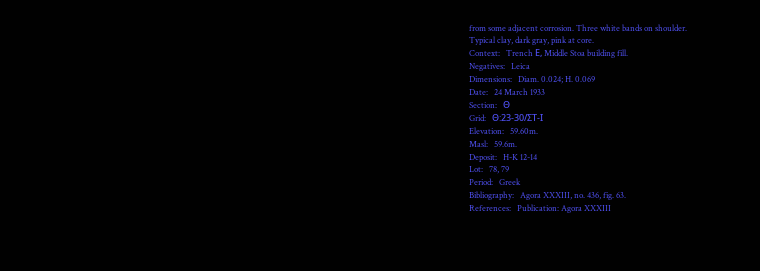from some adjacent corrosion. Three white bands on shoulder.
Typical clay, dark gray, pink at core.
Context:   Trench Ε, Middle Stoa building fill.
Negatives:   Leica
Dimensions:   Diam. 0.024; H. 0.069
Date:   24 March 1933
Section:   Θ
Grid:   Θ:23-30/ΣΤ-Ι
Elevation:   59.60m.
Masl:   59.6m.
Deposit:   H-K 12-14
Lot:   78, 79
Period:   Greek
Bibliography:   Agora XXXIII, no. 436, fig. 63.
References:   Publication: Agora XXXIII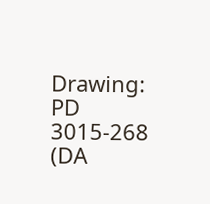Drawing: PD 3015-268 (DA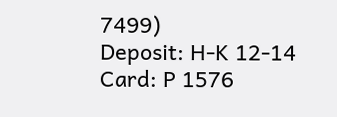7499)
Deposit: H-K 12-14
Card: P 1576